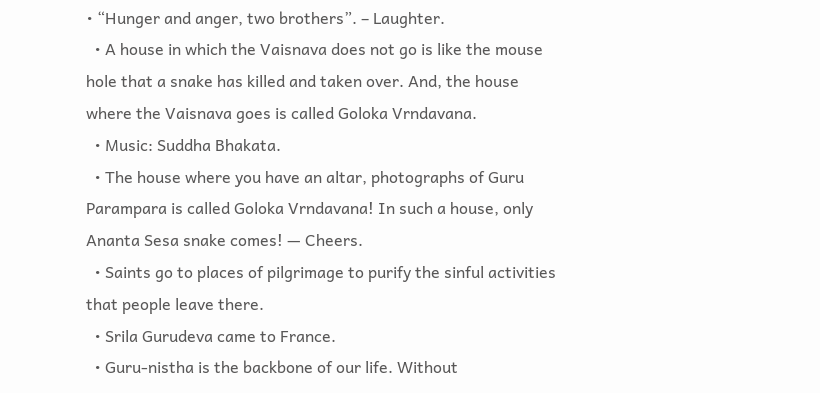• “Hunger and anger, two brothers”. – Laughter.
  • A house in which the Vaisnava does not go is like the mouse hole that a snake has killed and taken over. And, the house where the Vaisnava goes is called Goloka Vrndavana.
  • Music: Suddha Bhakata.
  • The house where you have an altar, photographs of Guru Parampara is called Goloka Vrndavana! In such a house, only Ananta Sesa snake comes! — Cheers.
  • Saints go to places of pilgrimage to purify the sinful activities that people leave there.
  • Srila Gurudeva came to France.
  • Guru-nistha is the backbone of our life. Without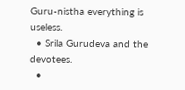Guru-nistha everything is useless.
  • Srila Gurudeva and the devotees.
  •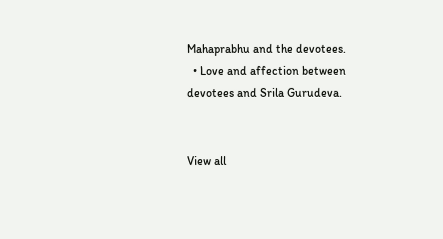Mahaprabhu and the devotees.
  • Love and affection between devotees and Srila Gurudeva.


View all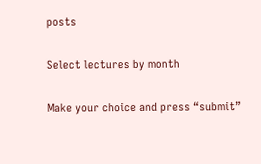posts

Select lectures by month

Make your choice and press “submit”